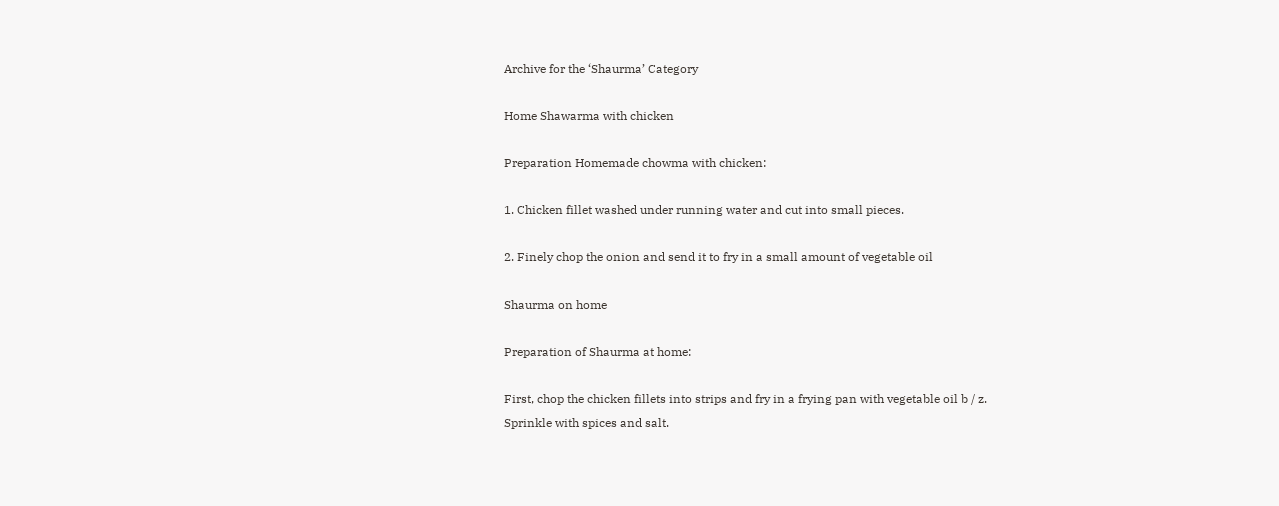Archive for the ‘Shaurma’ Category

Home Shawarma with chicken

Preparation Homemade chowma with chicken:

1. Chicken fillet washed under running water and cut into small pieces.

2. Finely chop the onion and send it to fry in a small amount of vegetable oil

Shaurma on home

Preparation of Shaurma at home:

First, chop the chicken fillets into strips and fry in a frying pan with vegetable oil b / z.
Sprinkle with spices and salt.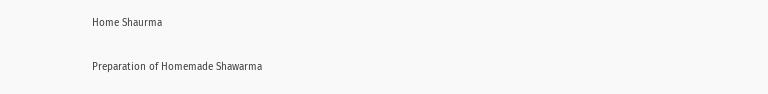Home Shaurma

Preparation of Homemade Shawarma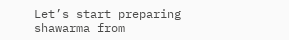Let’s start preparing shawarma from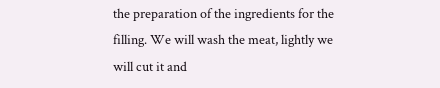the preparation of the ingredients for the filling. We will wash the meat, lightly we will cut it and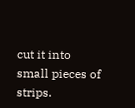cut it into small pieces of strips.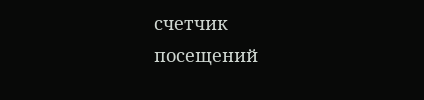счетчик посещений